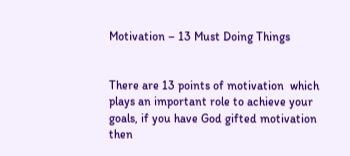Motivation – 13 Must Doing Things


There are 13 points of motivation  which plays an important role to achieve your goals, if you have God gifted motivation then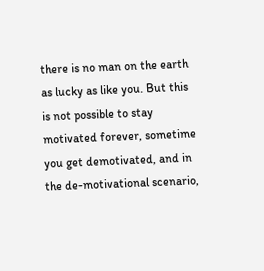there is no man on the earth as lucky as like you. But this is not possible to stay motivated forever, sometime you get demotivated, and in the de-motivational scenario,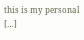this is my personal […]